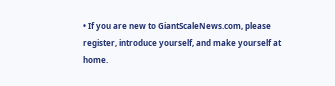• If you are new to GiantScaleNews.com, please register, introduce yourself, and make yourself at home.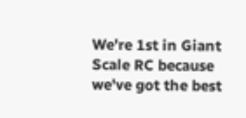We're 1st in Giant Scale RC because we've got the best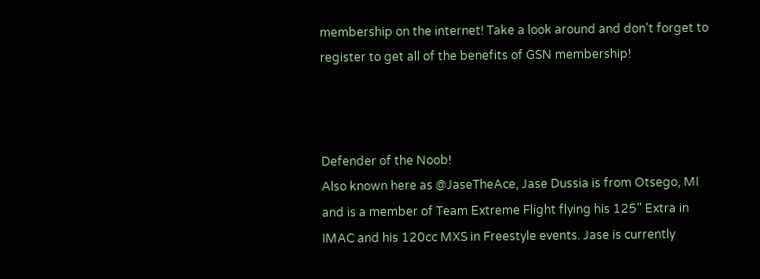membership on the internet! Take a look around and don't forget to register to get all of the benefits of GSN membership!



Defender of the Noob!
Also known here as @JaseTheAce, Jase Dussia is from Otsego, MI and is a member of Team Extreme Flight flying his 125" Extra in IMAC and his 120cc MXS in Freestyle events. Jase is currently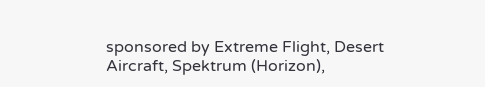sponsored by Extreme Flight, Desert Aircraft, Spektrum (Horizon),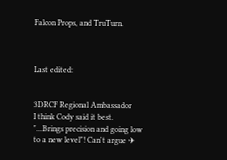Falcon Props, and TruTurn.



Last edited:


3DRCF Regional Ambassador
I think Cody said it best. "...Brings precision and going low to a new level"! Can't argue ✈